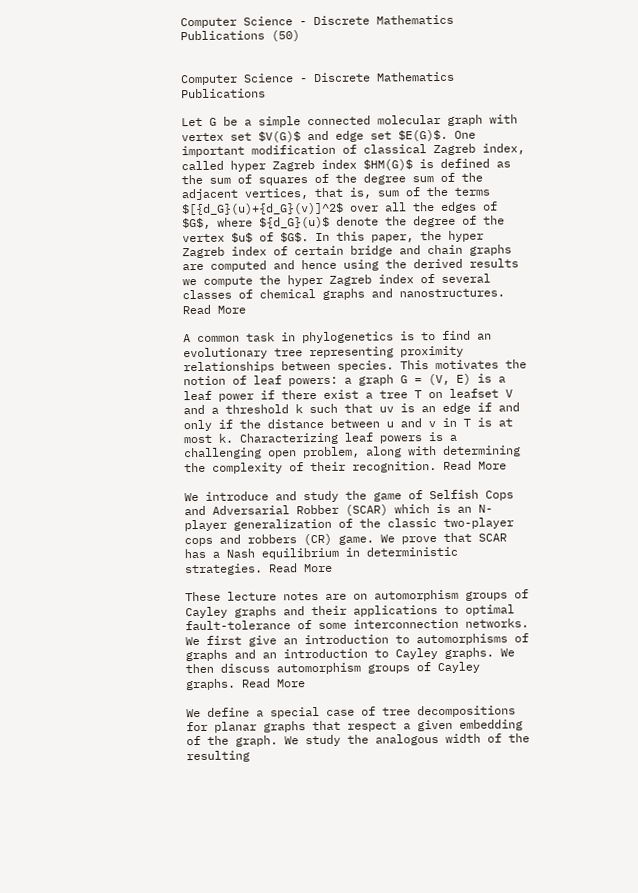Computer Science - Discrete Mathematics Publications (50)


Computer Science - Discrete Mathematics Publications

Let G be a simple connected molecular graph with vertex set $V(G)$ and edge set $E(G)$. One important modification of classical Zagreb index, called hyper Zagreb index $HM(G)$ is defined as the sum of squares of the degree sum of the adjacent vertices, that is, sum of the terms $[{d_G}(u)+{d_G}(v)]^2$ over all the edges of $G$, where ${d_G}(u)$ denote the degree of the vertex $u$ of $G$. In this paper, the hyper Zagreb index of certain bridge and chain graphs are computed and hence using the derived results we compute the hyper Zagreb index of several classes of chemical graphs and nanostructures. Read More

A common task in phylogenetics is to find an evolutionary tree representing proximity relationships between species. This motivates the notion of leaf powers: a graph G = (V, E) is a leaf power if there exist a tree T on leafset V and a threshold k such that uv is an edge if and only if the distance between u and v in T is at most k. Characterizing leaf powers is a challenging open problem, along with determining the complexity of their recognition. Read More

We introduce and study the game of Selfish Cops and Adversarial Robber (SCAR) which is an N-player generalization of the classic two-player cops and robbers (CR) game. We prove that SCAR has a Nash equilibrium in deterministic strategies. Read More

These lecture notes are on automorphism groups of Cayley graphs and their applications to optimal fault-tolerance of some interconnection networks. We first give an introduction to automorphisms of graphs and an introduction to Cayley graphs. We then discuss automorphism groups of Cayley graphs. Read More

We define a special case of tree decompositions for planar graphs that respect a given embedding of the graph. We study the analogous width of the resulting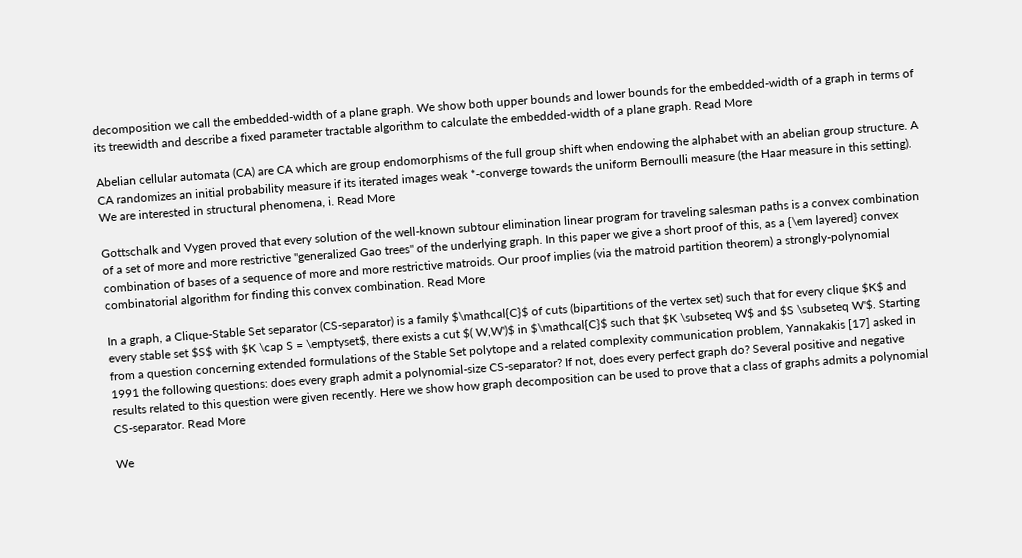decomposition we call the embedded-width of a plane graph. We show both upper bounds and lower bounds for the embedded-width of a graph in terms of its treewidth and describe a fixed parameter tractable algorithm to calculate the embedded-width of a plane graph. Read More

Abelian cellular automata (CA) are CA which are group endomorphisms of the full group shift when endowing the alphabet with an abelian group structure. A CA randomizes an initial probability measure if its iterated images weak *-converge towards the uniform Bernoulli measure (the Haar measure in this setting). We are interested in structural phenomena, i. Read More

Gottschalk and Vygen proved that every solution of the well-known subtour elimination linear program for traveling salesman paths is a convex combination of a set of more and more restrictive "generalized Gao trees" of the underlying graph. In this paper we give a short proof of this, as a {\em layered} convex combination of bases of a sequence of more and more restrictive matroids. Our proof implies (via the matroid partition theorem) a strongly-polynomial combinatorial algorithm for finding this convex combination. Read More

In a graph, a Clique-Stable Set separator (CS-separator) is a family $\mathcal{C}$ of cuts (bipartitions of the vertex set) such that for every clique $K$ and every stable set $S$ with $K \cap S = \emptyset$, there exists a cut $( W,W')$ in $\mathcal{C}$ such that $K \subseteq W$ and $S \subseteq W'$. Starting from a question concerning extended formulations of the Stable Set polytope and a related complexity communication problem, Yannakakis [17] asked in 1991 the following questions: does every graph admit a polynomial-size CS-separator? If not, does every perfect graph do? Several positive and negative results related to this question were given recently. Here we show how graph decomposition can be used to prove that a class of graphs admits a polynomial CS-separator. Read More

We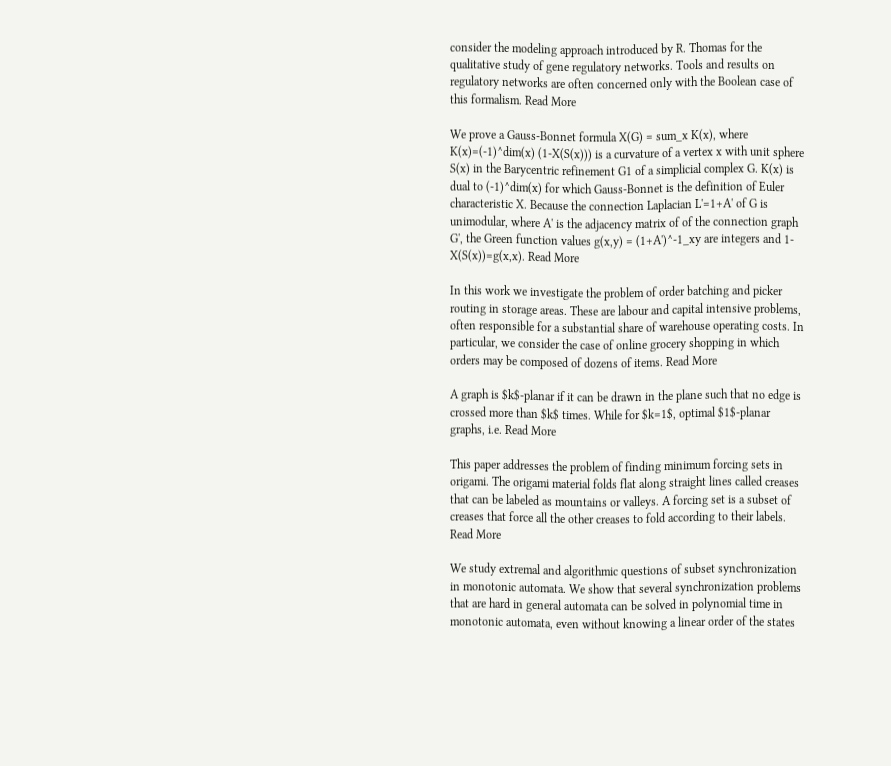consider the modeling approach introduced by R. Thomas for the qualitative study of gene regulatory networks. Tools and results on regulatory networks are often concerned only with the Boolean case of this formalism. Read More

We prove a Gauss-Bonnet formula X(G) = sum_x K(x), where K(x)=(-1)^dim(x) (1-X(S(x))) is a curvature of a vertex x with unit sphere S(x) in the Barycentric refinement G1 of a simplicial complex G. K(x) is dual to (-1)^dim(x) for which Gauss-Bonnet is the definition of Euler characteristic X. Because the connection Laplacian L'=1+A' of G is unimodular, where A' is the adjacency matrix of of the connection graph G', the Green function values g(x,y) = (1+A')^-1_xy are integers and 1-X(S(x))=g(x,x). Read More

In this work we investigate the problem of order batching and picker routing in storage areas. These are labour and capital intensive problems, often responsible for a substantial share of warehouse operating costs. In particular, we consider the case of online grocery shopping in which orders may be composed of dozens of items. Read More

A graph is $k$-planar if it can be drawn in the plane such that no edge is crossed more than $k$ times. While for $k=1$, optimal $1$-planar graphs, i.e. Read More

This paper addresses the problem of finding minimum forcing sets in origami. The origami material folds flat along straight lines called creases that can be labeled as mountains or valleys. A forcing set is a subset of creases that force all the other creases to fold according to their labels. Read More

We study extremal and algorithmic questions of subset synchronization in monotonic automata. We show that several synchronization problems that are hard in general automata can be solved in polynomial time in monotonic automata, even without knowing a linear order of the states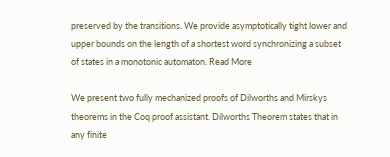preserved by the transitions. We provide asymptotically tight lower and upper bounds on the length of a shortest word synchronizing a subset of states in a monotonic automaton. Read More

We present two fully mechanized proofs of Dilworths and Mirskys theorems in the Coq proof assistant. Dilworths Theorem states that in any finite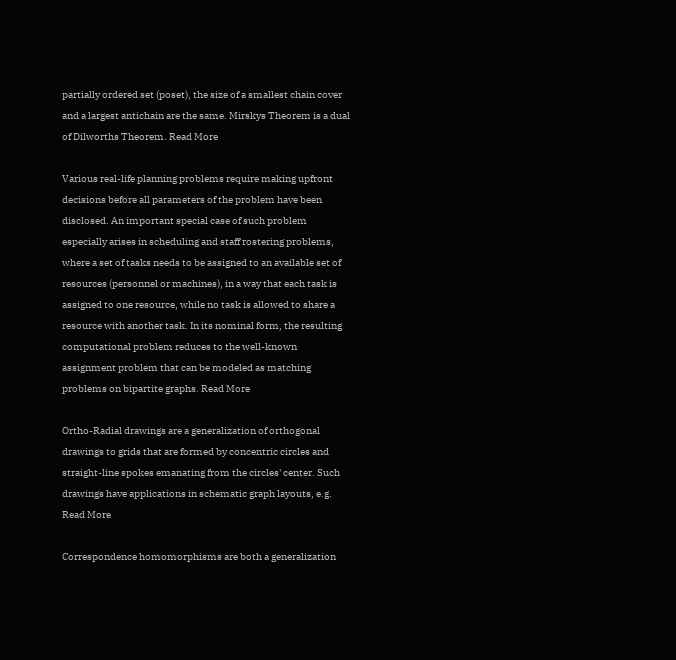partially ordered set (poset), the size of a smallest chain cover and a largest antichain are the same. Mirskys Theorem is a dual of Dilworths Theorem. Read More

Various real-life planning problems require making upfront decisions before all parameters of the problem have been disclosed. An important special case of such problem especially arises in scheduling and staff rostering problems, where a set of tasks needs to be assigned to an available set of resources (personnel or machines), in a way that each task is assigned to one resource, while no task is allowed to share a resource with another task. In its nominal form, the resulting computational problem reduces to the well-known assignment problem that can be modeled as matching problems on bipartite graphs. Read More

Ortho-Radial drawings are a generalization of orthogonal drawings to grids that are formed by concentric circles and straight-line spokes emanating from the circles' center. Such drawings have applications in schematic graph layouts, e.g. Read More

Correspondence homomorphisms are both a generalization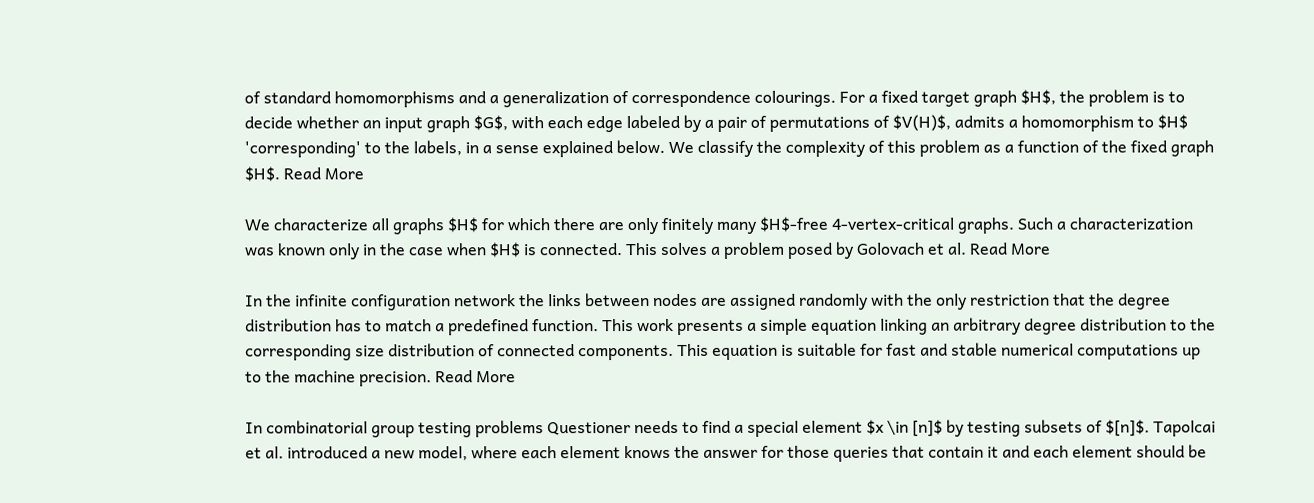of standard homomorphisms and a generalization of correspondence colourings. For a fixed target graph $H$, the problem is to decide whether an input graph $G$, with each edge labeled by a pair of permutations of $V(H)$, admits a homomorphism to $H$ 'corresponding' to the labels, in a sense explained below. We classify the complexity of this problem as a function of the fixed graph $H$. Read More

We characterize all graphs $H$ for which there are only finitely many $H$-free 4-vertex-critical graphs. Such a characterization was known only in the case when $H$ is connected. This solves a problem posed by Golovach et al. Read More

In the infinite configuration network the links between nodes are assigned randomly with the only restriction that the degree distribution has to match a predefined function. This work presents a simple equation linking an arbitrary degree distribution to the corresponding size distribution of connected components. This equation is suitable for fast and stable numerical computations up to the machine precision. Read More

In combinatorial group testing problems Questioner needs to find a special element $x \in [n]$ by testing subsets of $[n]$. Tapolcai et al. introduced a new model, where each element knows the answer for those queries that contain it and each element should be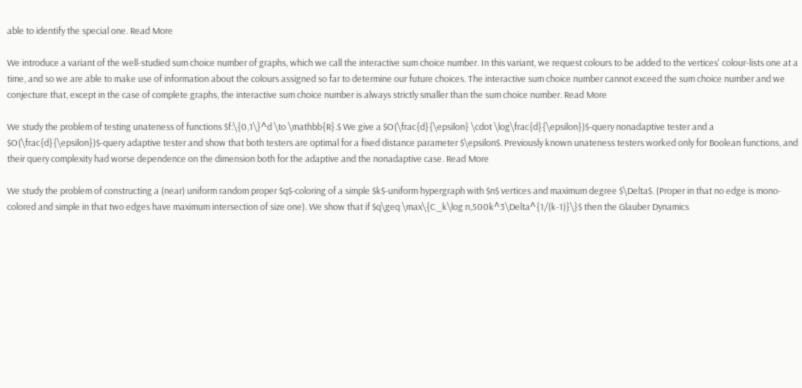able to identify the special one. Read More

We introduce a variant of the well-studied sum choice number of graphs, which we call the interactive sum choice number. In this variant, we request colours to be added to the vertices' colour-lists one at a time, and so we are able to make use of information about the colours assigned so far to determine our future choices. The interactive sum choice number cannot exceed the sum choice number and we conjecture that, except in the case of complete graphs, the interactive sum choice number is always strictly smaller than the sum choice number. Read More

We study the problem of testing unateness of functions $f:\{0,1\}^d \to \mathbb{R}.$ We give a $O(\frac{d}{\epsilon} \cdot \log\frac{d}{\epsilon})$-query nonadaptive tester and a $O(\frac{d}{\epsilon})$-query adaptive tester and show that both testers are optimal for a fixed distance parameter $\epsilon$. Previously known unateness testers worked only for Boolean functions, and their query complexity had worse dependence on the dimension both for the adaptive and the nonadaptive case. Read More

We study the problem of constructing a (near) uniform random proper $q$-coloring of a simple $k$-uniform hypergraph with $n$ vertices and maximum degree $\Delta$. (Proper in that no edge is mono-colored and simple in that two edges have maximum intersection of size one). We show that if $q\geq \max\{C_k\log n,500k^3\Delta^{1/(k-1)}\}$ then the Glauber Dynamics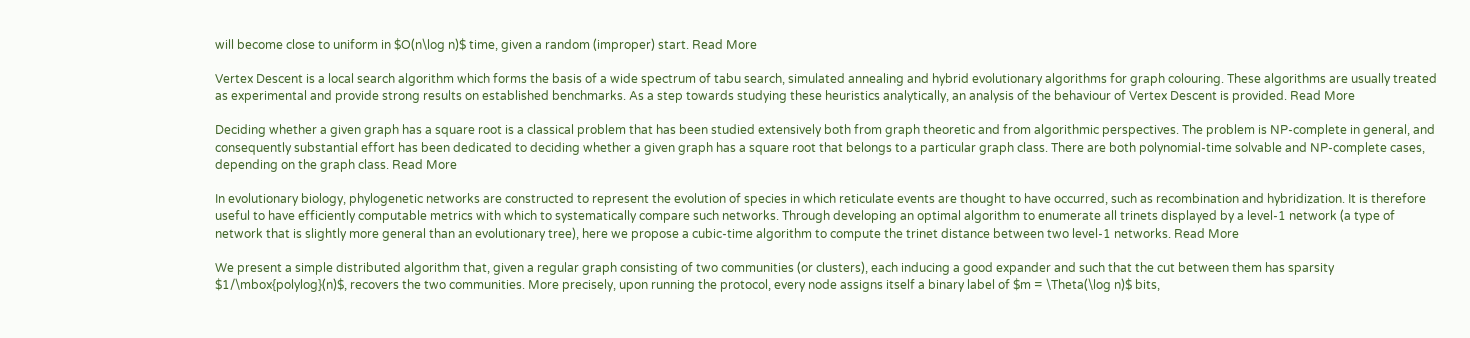will become close to uniform in $O(n\log n)$ time, given a random (improper) start. Read More

Vertex Descent is a local search algorithm which forms the basis of a wide spectrum of tabu search, simulated annealing and hybrid evolutionary algorithms for graph colouring. These algorithms are usually treated as experimental and provide strong results on established benchmarks. As a step towards studying these heuristics analytically, an analysis of the behaviour of Vertex Descent is provided. Read More

Deciding whether a given graph has a square root is a classical problem that has been studied extensively both from graph theoretic and from algorithmic perspectives. The problem is NP-complete in general, and consequently substantial effort has been dedicated to deciding whether a given graph has a square root that belongs to a particular graph class. There are both polynomial-time solvable and NP-complete cases, depending on the graph class. Read More

In evolutionary biology, phylogenetic networks are constructed to represent the evolution of species in which reticulate events are thought to have occurred, such as recombination and hybridization. It is therefore useful to have efficiently computable metrics with which to systematically compare such networks. Through developing an optimal algorithm to enumerate all trinets displayed by a level-1 network (a type of network that is slightly more general than an evolutionary tree), here we propose a cubic-time algorithm to compute the trinet distance between two level-1 networks. Read More

We present a simple distributed algorithm that, given a regular graph consisting of two communities (or clusters), each inducing a good expander and such that the cut between them has sparsity $1/\mbox{polylog}(n)$, recovers the two communities. More precisely, upon running the protocol, every node assigns itself a binary label of $m = \Theta(\log n)$ bits,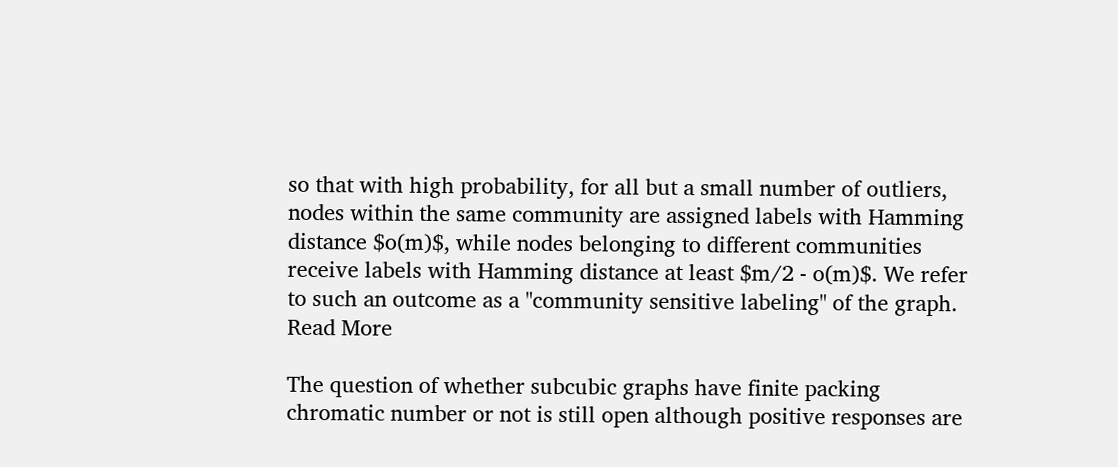so that with high probability, for all but a small number of outliers, nodes within the same community are assigned labels with Hamming distance $o(m)$, while nodes belonging to different communities receive labels with Hamming distance at least $m/2 - o(m)$. We refer to such an outcome as a "community sensitive labeling" of the graph. Read More

The question of whether subcubic graphs have finite packing chromatic number or not is still open although positive responses are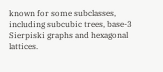known for some subclasses, including subcubic trees, base-3 Sierpiski graphs and hexagonal lattices.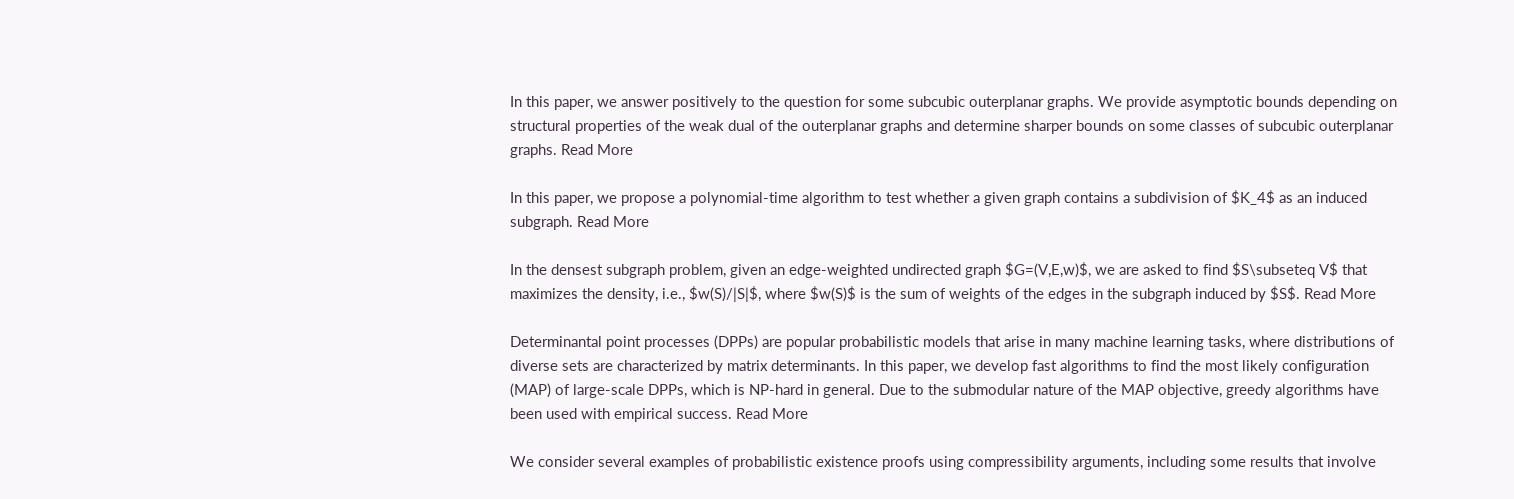In this paper, we answer positively to the question for some subcubic outerplanar graphs. We provide asymptotic bounds depending on structural properties of the weak dual of the outerplanar graphs and determine sharper bounds on some classes of subcubic outerplanar graphs. Read More

In this paper, we propose a polynomial-time algorithm to test whether a given graph contains a subdivision of $K_4$ as an induced subgraph. Read More

In the densest subgraph problem, given an edge-weighted undirected graph $G=(V,E,w)$, we are asked to find $S\subseteq V$ that maximizes the density, i.e., $w(S)/|S|$, where $w(S)$ is the sum of weights of the edges in the subgraph induced by $S$. Read More

Determinantal point processes (DPPs) are popular probabilistic models that arise in many machine learning tasks, where distributions of diverse sets are characterized by matrix determinants. In this paper, we develop fast algorithms to find the most likely configuration (MAP) of large-scale DPPs, which is NP-hard in general. Due to the submodular nature of the MAP objective, greedy algorithms have been used with empirical success. Read More

We consider several examples of probabilistic existence proofs using compressibility arguments, including some results that involve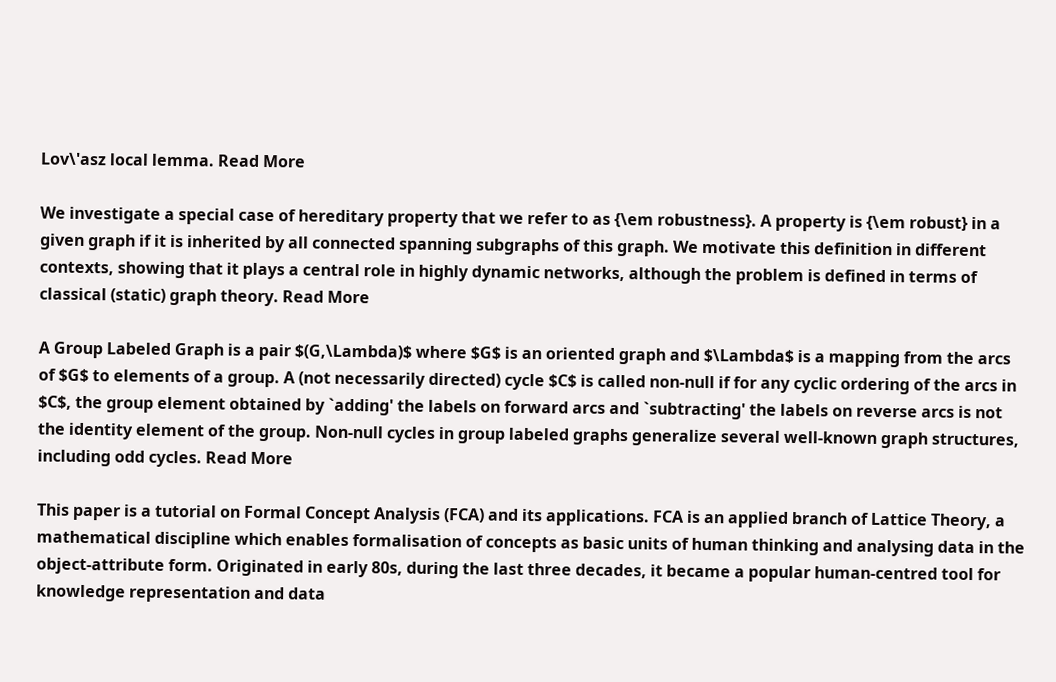Lov\'asz local lemma. Read More

We investigate a special case of hereditary property that we refer to as {\em robustness}. A property is {\em robust} in a given graph if it is inherited by all connected spanning subgraphs of this graph. We motivate this definition in different contexts, showing that it plays a central role in highly dynamic networks, although the problem is defined in terms of classical (static) graph theory. Read More

A Group Labeled Graph is a pair $(G,\Lambda)$ where $G$ is an oriented graph and $\Lambda$ is a mapping from the arcs of $G$ to elements of a group. A (not necessarily directed) cycle $C$ is called non-null if for any cyclic ordering of the arcs in $C$, the group element obtained by `adding' the labels on forward arcs and `subtracting' the labels on reverse arcs is not the identity element of the group. Non-null cycles in group labeled graphs generalize several well-known graph structures, including odd cycles. Read More

This paper is a tutorial on Formal Concept Analysis (FCA) and its applications. FCA is an applied branch of Lattice Theory, a mathematical discipline which enables formalisation of concepts as basic units of human thinking and analysing data in the object-attribute form. Originated in early 80s, during the last three decades, it became a popular human-centred tool for knowledge representation and data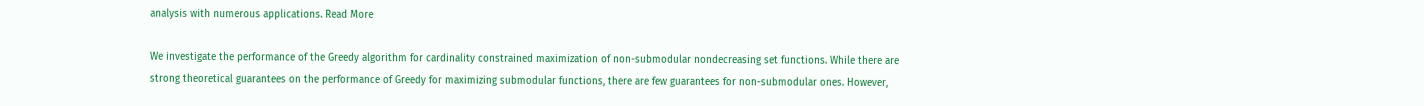analysis with numerous applications. Read More

We investigate the performance of the Greedy algorithm for cardinality constrained maximization of non-submodular nondecreasing set functions. While there are strong theoretical guarantees on the performance of Greedy for maximizing submodular functions, there are few guarantees for non-submodular ones. However,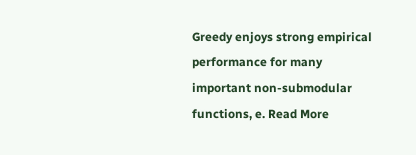Greedy enjoys strong empirical performance for many important non-submodular functions, e. Read More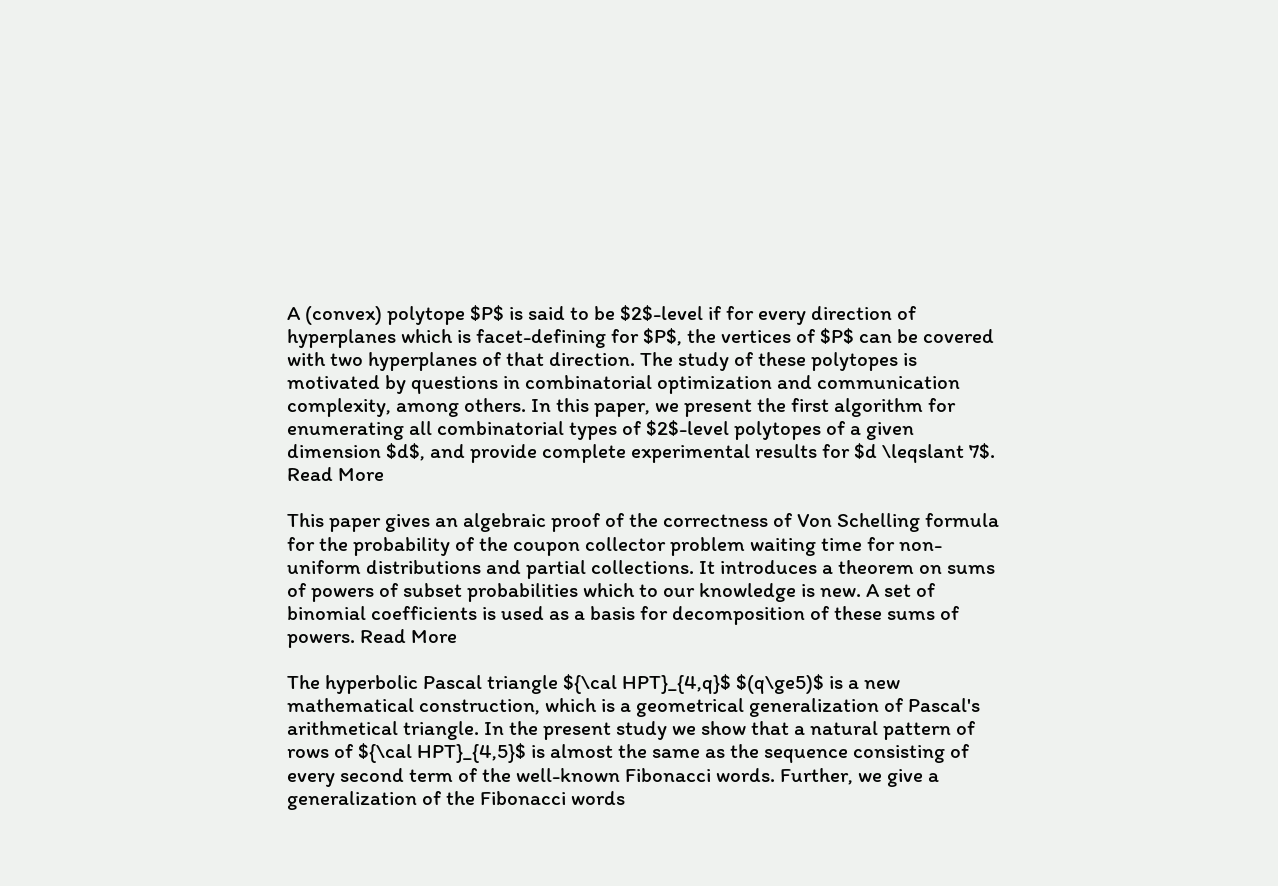A (convex) polytope $P$ is said to be $2$-level if for every direction of hyperplanes which is facet-defining for $P$, the vertices of $P$ can be covered with two hyperplanes of that direction. The study of these polytopes is motivated by questions in combinatorial optimization and communication complexity, among others. In this paper, we present the first algorithm for enumerating all combinatorial types of $2$-level polytopes of a given dimension $d$, and provide complete experimental results for $d \leqslant 7$. Read More

This paper gives an algebraic proof of the correctness of Von Schelling formula for the probability of the coupon collector problem waiting time for non-uniform distributions and partial collections. It introduces a theorem on sums of powers of subset probabilities which to our knowledge is new. A set of binomial coefficients is used as a basis for decomposition of these sums of powers. Read More

The hyperbolic Pascal triangle ${\cal HPT}_{4,q}$ $(q\ge5)$ is a new mathematical construction, which is a geometrical generalization of Pascal's arithmetical triangle. In the present study we show that a natural pattern of rows of ${\cal HPT}_{4,5}$ is almost the same as the sequence consisting of every second term of the well-known Fibonacci words. Further, we give a generalization of the Fibonacci words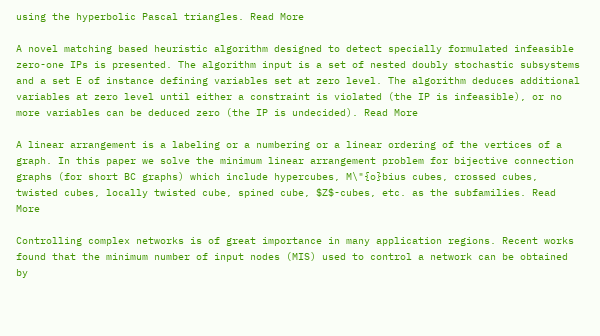using the hyperbolic Pascal triangles. Read More

A novel matching based heuristic algorithm designed to detect specially formulated infeasible zero-one IPs is presented. The algorithm input is a set of nested doubly stochastic subsystems and a set E of instance defining variables set at zero level. The algorithm deduces additional variables at zero level until either a constraint is violated (the IP is infeasible), or no more variables can be deduced zero (the IP is undecided). Read More

A linear arrangement is a labeling or a numbering or a linear ordering of the vertices of a graph. In this paper we solve the minimum linear arrangement problem for bijective connection graphs (for short BC graphs) which include hypercubes, M\"{o}bius cubes, crossed cubes, twisted cubes, locally twisted cube, spined cube, $Z$-cubes, etc. as the subfamilies. Read More

Controlling complex networks is of great importance in many application regions. Recent works found that the minimum number of input nodes (MIS) used to control a network can be obtained by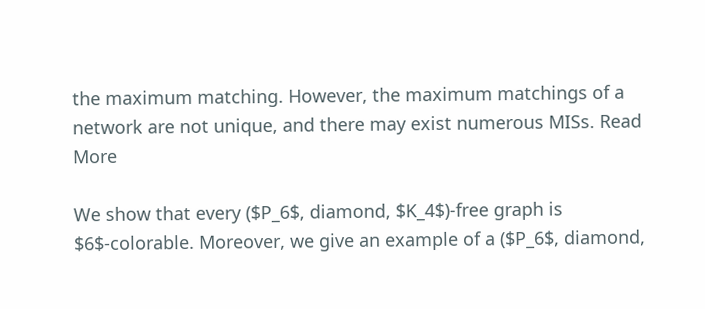the maximum matching. However, the maximum matchings of a network are not unique, and there may exist numerous MISs. Read More

We show that every ($P_6$, diamond, $K_4$)-free graph is $6$-colorable. Moreover, we give an example of a ($P_6$, diamond,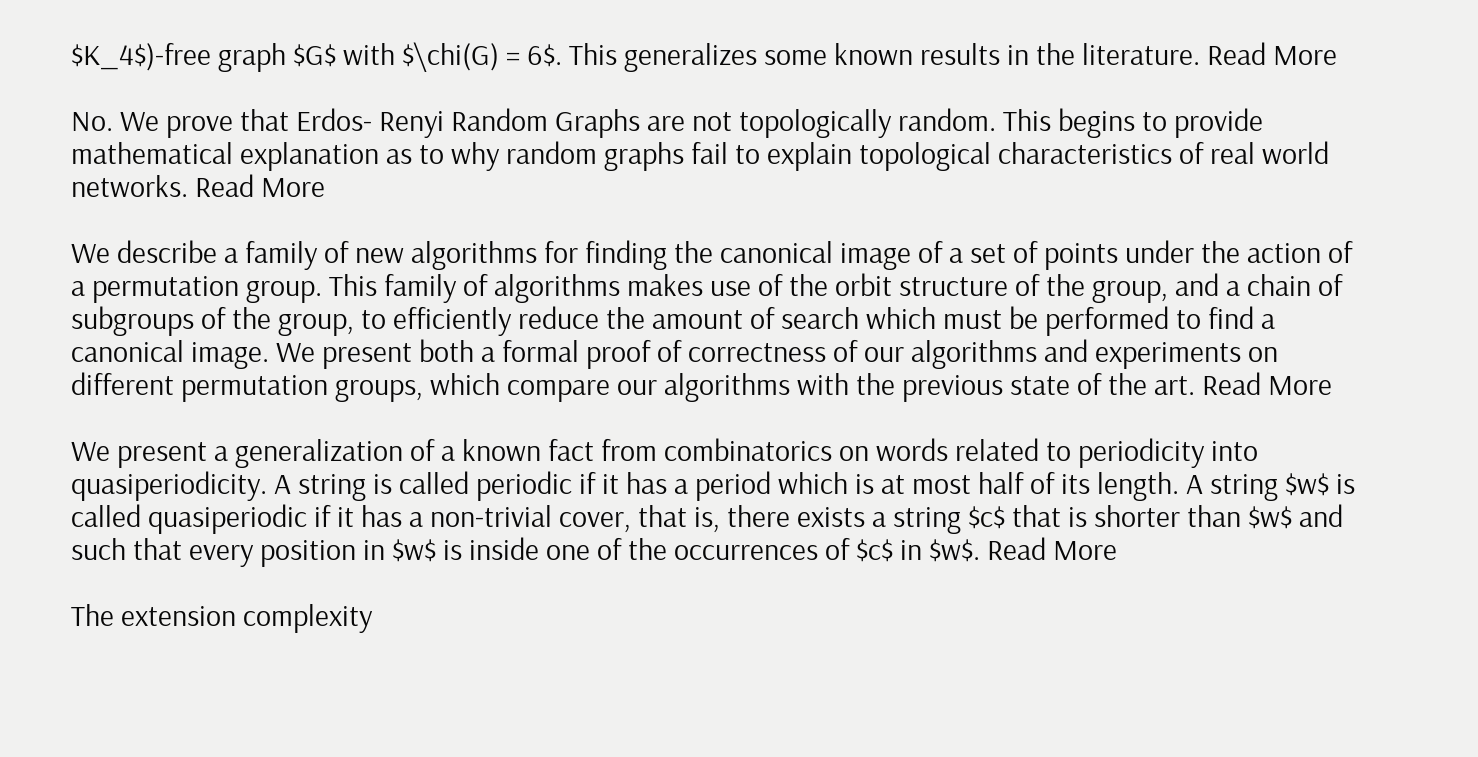$K_4$)-free graph $G$ with $\chi(G) = 6$. This generalizes some known results in the literature. Read More

No. We prove that Erdos- Renyi Random Graphs are not topologically random. This begins to provide mathematical explanation as to why random graphs fail to explain topological characteristics of real world networks. Read More

We describe a family of new algorithms for finding the canonical image of a set of points under the action of a permutation group. This family of algorithms makes use of the orbit structure of the group, and a chain of subgroups of the group, to efficiently reduce the amount of search which must be performed to find a canonical image. We present both a formal proof of correctness of our algorithms and experiments on different permutation groups, which compare our algorithms with the previous state of the art. Read More

We present a generalization of a known fact from combinatorics on words related to periodicity into quasiperiodicity. A string is called periodic if it has a period which is at most half of its length. A string $w$ is called quasiperiodic if it has a non-trivial cover, that is, there exists a string $c$ that is shorter than $w$ and such that every position in $w$ is inside one of the occurrences of $c$ in $w$. Read More

The extension complexity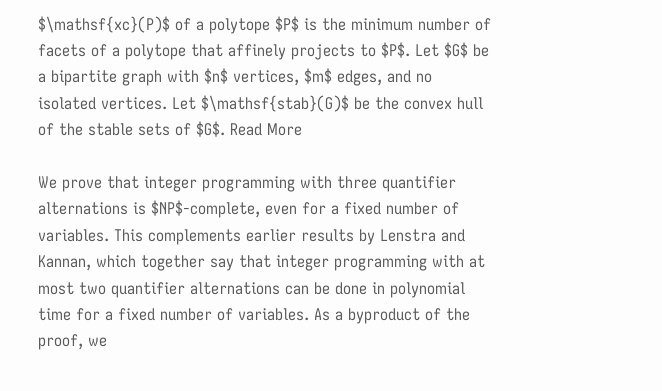$\mathsf{xc}(P)$ of a polytope $P$ is the minimum number of facets of a polytope that affinely projects to $P$. Let $G$ be a bipartite graph with $n$ vertices, $m$ edges, and no isolated vertices. Let $\mathsf{stab}(G)$ be the convex hull of the stable sets of $G$. Read More

We prove that integer programming with three quantifier alternations is $NP$-complete, even for a fixed number of variables. This complements earlier results by Lenstra and Kannan, which together say that integer programming with at most two quantifier alternations can be done in polynomial time for a fixed number of variables. As a byproduct of the proof, we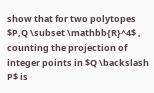show that for two polytopes $P,Q \subset \mathbb{R}^4$ , counting the projection of integer points in $Q \backslash P$ is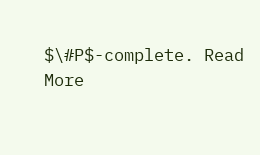$\#P$-complete. Read More